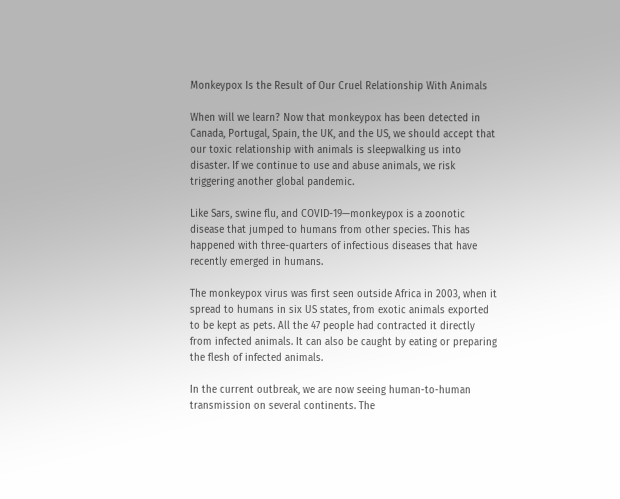Monkeypox Is the Result of Our Cruel Relationship With Animals

When will we learn? Now that monkeypox has been detected in Canada, Portugal, Spain, the UK, and the US, we should accept that our toxic relationship with animals is sleepwalking us into disaster. If we continue to use and abuse animals, we risk triggering another global pandemic.

Like Sars, swine flu, and COVID-19—monkeypox is a zoonotic disease that jumped to humans from other species. This has happened with three-quarters of infectious diseases that have recently emerged in humans.

The monkeypox virus was first seen outside Africa in 2003, when it spread to humans in six US states, from exotic animals exported to be kept as pets. All the 47 people had contracted it directly from infected animals. It can also be caught by eating or preparing the flesh of infected animals.

In the current outbreak, we are now seeing human-to-human transmission on several continents. The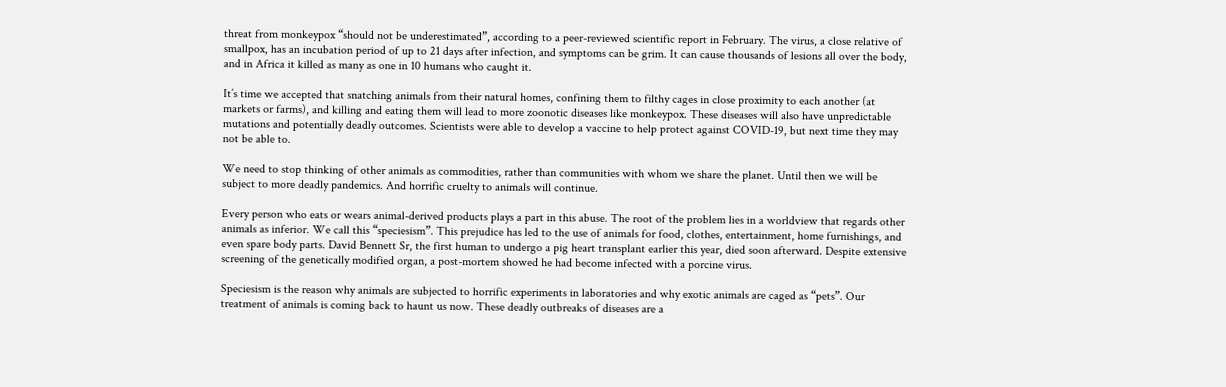threat from monkeypox “should not be underestimated”, according to a peer-reviewed scientific report in February. The virus, a close relative of smallpox, has an incubation period of up to 21 days after infection, and symptoms can be grim. It can cause thousands of lesions all over the body, and in Africa it killed as many as one in 10 humans who caught it.

It’s time we accepted that snatching animals from their natural homes, confining them to filthy cages in close proximity to each another (at markets or farms), and killing and eating them will lead to more zoonotic diseases like monkeypox. These diseases will also have unpredictable mutations and potentially deadly outcomes. Scientists were able to develop a vaccine to help protect against COVID-19, but next time they may not be able to.

We need to stop thinking of other animals as commodities, rather than communities with whom we share the planet. Until then we will be subject to more deadly pandemics. And horrific cruelty to animals will continue.

Every person who eats or wears animal-derived products plays a part in this abuse. The root of the problem lies in a worldview that regards other animals as inferior. We call this “speciesism”. This prejudice has led to the use of animals for food, clothes, entertainment, home furnishings, and even spare body parts. David Bennett Sr, the first human to undergo a pig heart transplant earlier this year, died soon afterward. Despite extensive screening of the genetically modified organ, a post-mortem showed he had become infected with a porcine virus.

Speciesism is the reason why animals are subjected to horrific experiments in laboratories and why exotic animals are caged as “pets”. Our treatment of animals is coming back to haunt us now. These deadly outbreaks of diseases are a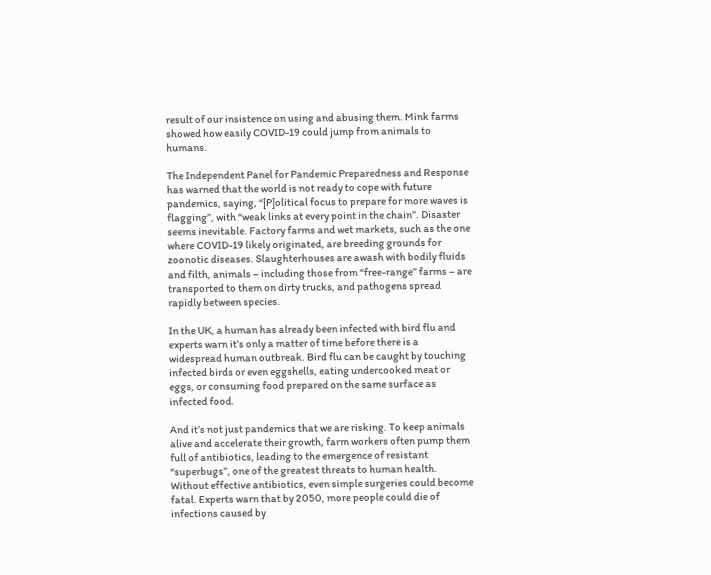result of our insistence on using and abusing them. Mink farms showed how easily COVID-19 could jump from animals to humans.

The Independent Panel for Pandemic Preparedness and Response has warned that the world is not ready to cope with future pandemics, saying, “[P]olitical focus to prepare for more waves is flagging”, with “weak links at every point in the chain”. Disaster seems inevitable. Factory farms and wet markets, such as the one where COVID-19 likely originated, are breeding grounds for zoonotic diseases. Slaughterhouses are awash with bodily fluids and filth, animals – including those from “free-range” farms – are transported to them on dirty trucks, and pathogens spread rapidly between species.

In the UK, a human has already been infected with bird flu and experts warn it’s only a matter of time before there is a widespread human outbreak. Bird flu can be caught by touching infected birds or even eggshells, eating undercooked meat or eggs, or consuming food prepared on the same surface as infected food.

And it’s not just pandemics that we are risking. To keep animals alive and accelerate their growth, farm workers often pump them full of antibiotics, leading to the emergence of resistant “superbugs”, one of the greatest threats to human health. Without effective antibiotics, even simple surgeries could become fatal. Experts warn that by 2050, more people could die of infections caused by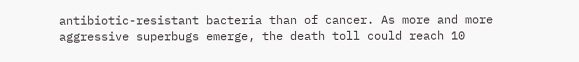antibiotic-resistant bacteria than of cancer. As more and more aggressive superbugs emerge, the death toll could reach 10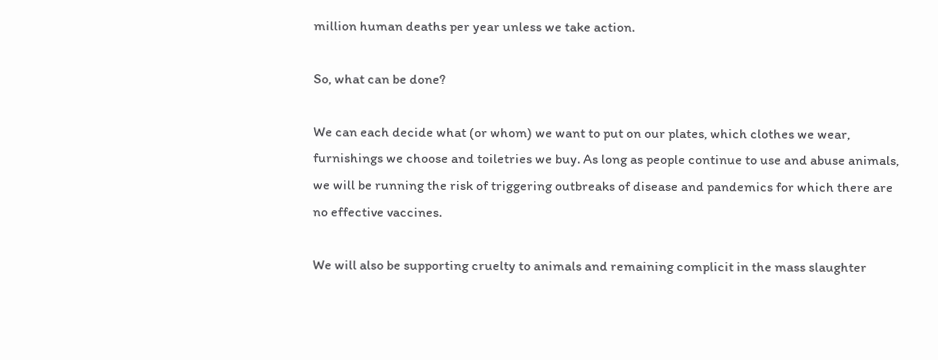million human deaths per year unless we take action.

So, what can be done?

We can each decide what (or whom) we want to put on our plates, which clothes we wear, furnishings we choose and toiletries we buy. As long as people continue to use and abuse animals, we will be running the risk of triggering outbreaks of disease and pandemics for which there are no effective vaccines.

We will also be supporting cruelty to animals and remaining complicit in the mass slaughter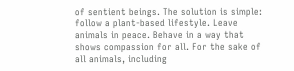of sentient beings. The solution is simple: follow a plant-based lifestyle. Leave animals in peace. Behave in a way that shows compassion for all. For the sake of all animals, including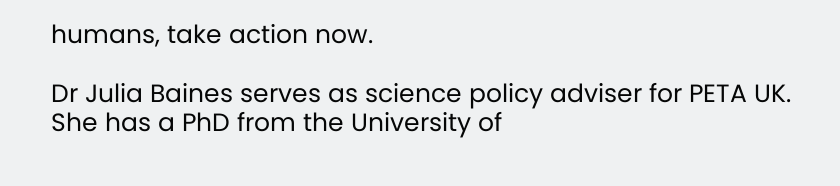humans, take action now.

Dr Julia Baines serves as science policy adviser for PETA UK. She has a PhD from the University of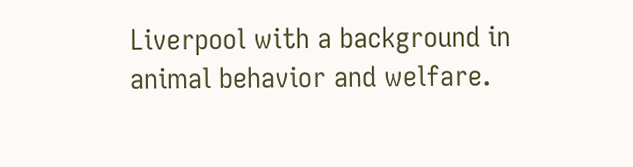Liverpool with a background in animal behavior and welfare.